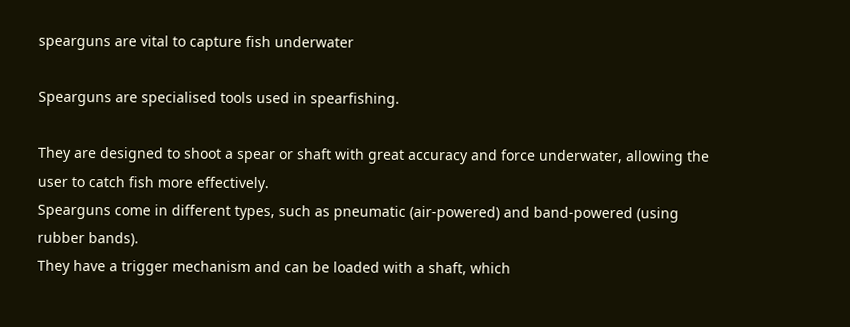spearguns are vital to capture fish underwater

Spearguns are specialised tools used in spearfishing.

They are designed to shoot a spear or shaft with great accuracy and force underwater, allowing the user to catch fish more effectively.
Spearguns come in different types, such as pneumatic (air-powered) and band-powered (using rubber bands).
They have a trigger mechanism and can be loaded with a shaft, which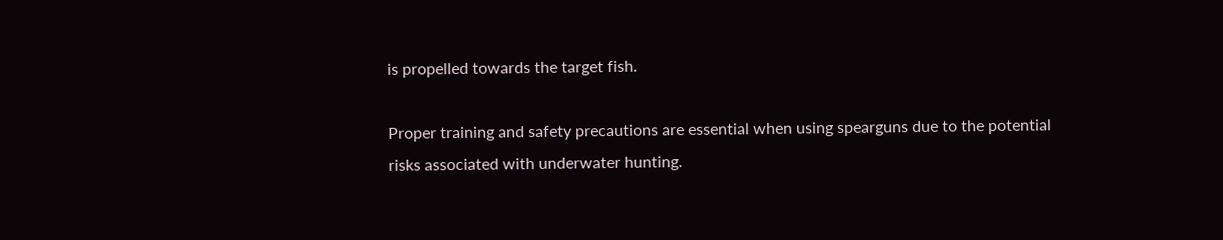is propelled towards the target fish.

Proper training and safety precautions are essential when using spearguns due to the potential risks associated with underwater hunting.